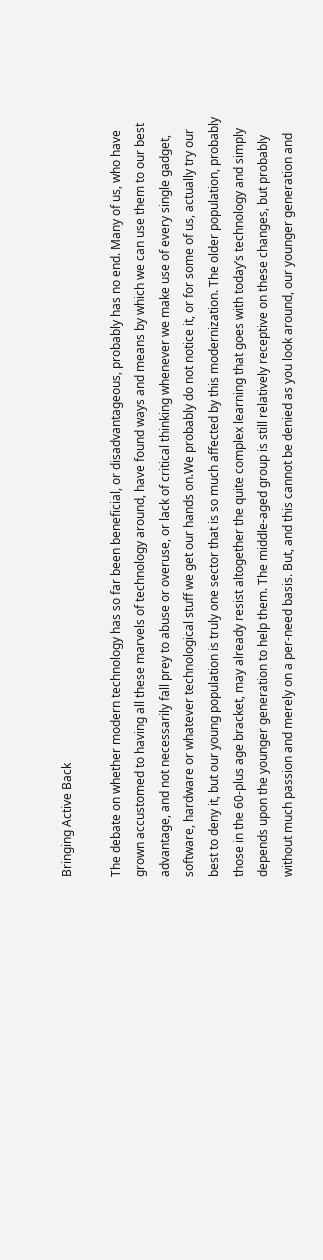Bringing Active Back

The debate on whether modern technology has so far been beneficial, or disadvantageous, probably has no end. Many of us, who have grown accustomed to having all these marvels of technology around, have found ways and means by which we can use them to our best advantage, and not necessarily fall prey to abuse or overuse, or lack of critical thinking whenever we make use of every single gadget, software, hardware or whatever technological stuff we get our hands on.We probably do not notice it, or for some of us, actually try our best to deny it, but our young population is truly one sector that is so much affected by this modernization. The older population, probably those in the 60-plus age bracket, may already resist altogether the quite complex learning that goes with today’s technology and simply depends upon the younger generation to help them. The middle-aged group is still relatively receptive on these changes, but probably without much passion and merely on a per-need basis. But, and this cannot be denied as you look around, our younger generation and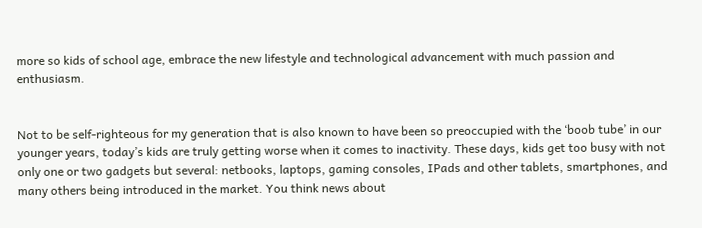more so kids of school age, embrace the new lifestyle and technological advancement with much passion and enthusiasm.


Not to be self-righteous for my generation that is also known to have been so preoccupied with the ‘boob tube’ in our younger years, today’s kids are truly getting worse when it comes to inactivity. These days, kids get too busy with not only one or two gadgets but several: netbooks, laptops, gaming consoles, IPads and other tablets, smartphones, and many others being introduced in the market. You think news about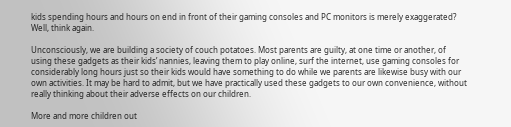kids spending hours and hours on end in front of their gaming consoles and PC monitors is merely exaggerated? Well, think again.

Unconsciously, we are building a society of couch potatoes. Most parents are guilty, at one time or another, of using these gadgets as their kids’ nannies, leaving them to play online, surf the internet, use gaming consoles for considerably long hours just so their kids would have something to do while we parents are likewise busy with our own activities. It may be hard to admit, but we have practically used these gadgets to our own convenience, without really thinking about their adverse effects on our children.

More and more children out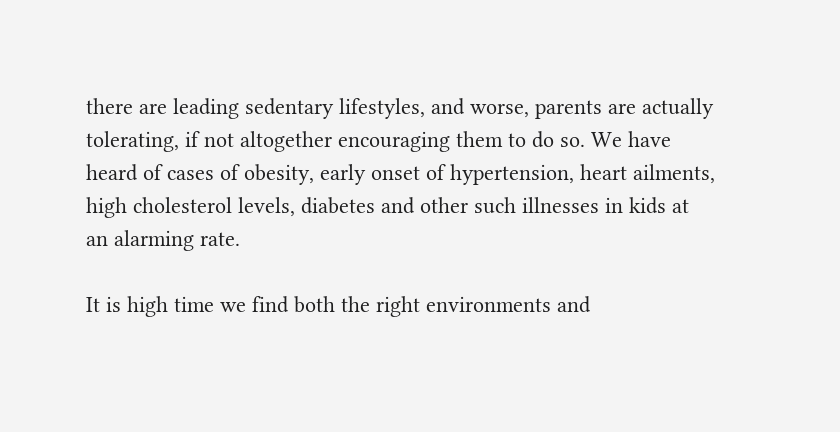there are leading sedentary lifestyles, and worse, parents are actually tolerating, if not altogether encouraging them to do so. We have heard of cases of obesity, early onset of hypertension, heart ailments, high cholesterol levels, diabetes and other such illnesses in kids at an alarming rate.

It is high time we find both the right environments and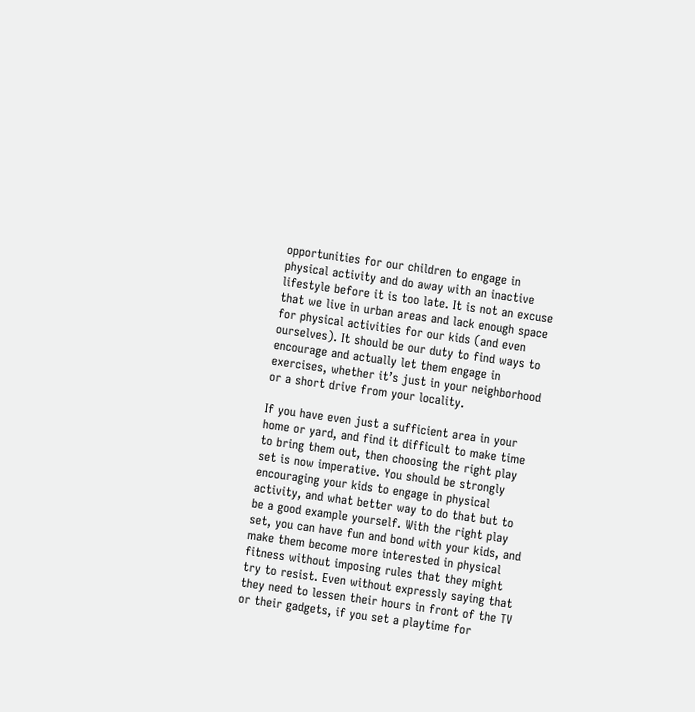opportunities for our children to engage in physical activity and do away with an inactive lifestyle before it is too late. It is not an excuse that we live in urban areas and lack enough space for physical activities for our kids (and even ourselves). It should be our duty to find ways to encourage and actually let them engage in exercises, whether it’s just in your neighborhood or a short drive from your locality.

If you have even just a sufficient area in your home or yard, and find it difficult to make time to bring them out, then choosing the right play set is now imperative. You should be strongly encouraging your kids to engage in physical activity, and what better way to do that but to be a good example yourself. With the right play set, you can have fun and bond with your kids, and make them become more interested in physical fitness without imposing rules that they might try to resist. Even without expressly saying that they need to lessen their hours in front of the TV or their gadgets, if you set a playtime for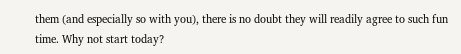them (and especially so with you), there is no doubt they will readily agree to such fun time. Why not start today?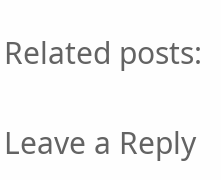Related posts:

Leave a Reply